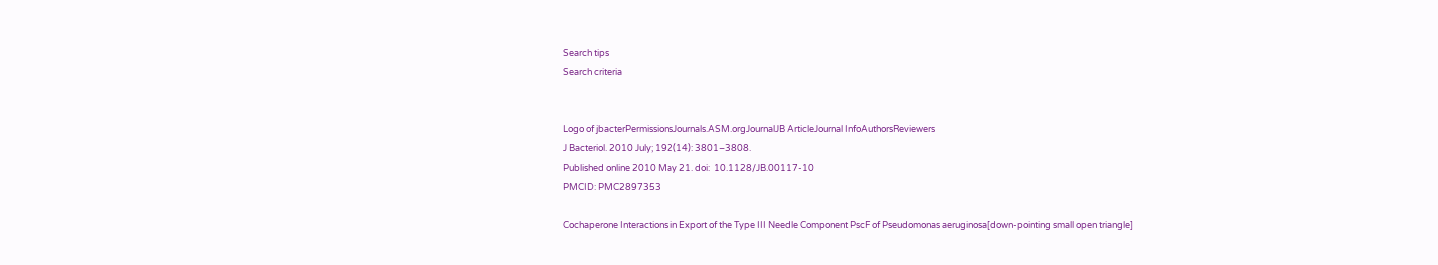Search tips
Search criteria


Logo of jbacterPermissionsJournals.ASM.orgJournalJB ArticleJournal InfoAuthorsReviewers
J Bacteriol. 2010 July; 192(14): 3801–3808.
Published online 2010 May 21. doi:  10.1128/JB.00117-10
PMCID: PMC2897353

Cochaperone Interactions in Export of the Type III Needle Component PscF of Pseudomonas aeruginosa[down-pointing small open triangle]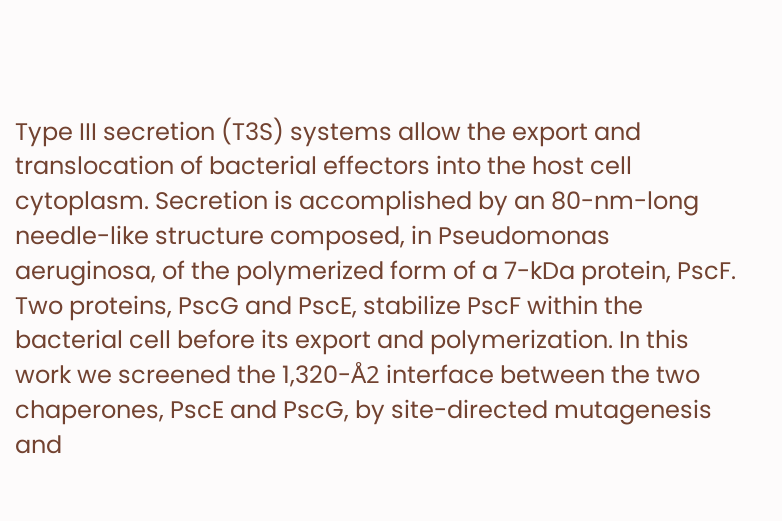Type III secretion (T3S) systems allow the export and translocation of bacterial effectors into the host cell cytoplasm. Secretion is accomplished by an 80-nm-long needle-like structure composed, in Pseudomonas aeruginosa, of the polymerized form of a 7-kDa protein, PscF. Two proteins, PscG and PscE, stabilize PscF within the bacterial cell before its export and polymerization. In this work we screened the 1,320-Å2 interface between the two chaperones, PscE and PscG, by site-directed mutagenesis and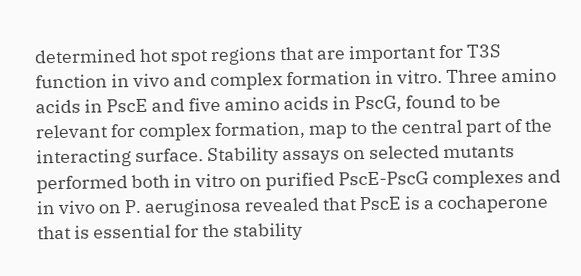determined hot spot regions that are important for T3S function in vivo and complex formation in vitro. Three amino acids in PscE and five amino acids in PscG, found to be relevant for complex formation, map to the central part of the interacting surface. Stability assays on selected mutants performed both in vitro on purified PscE-PscG complexes and in vivo on P. aeruginosa revealed that PscE is a cochaperone that is essential for the stability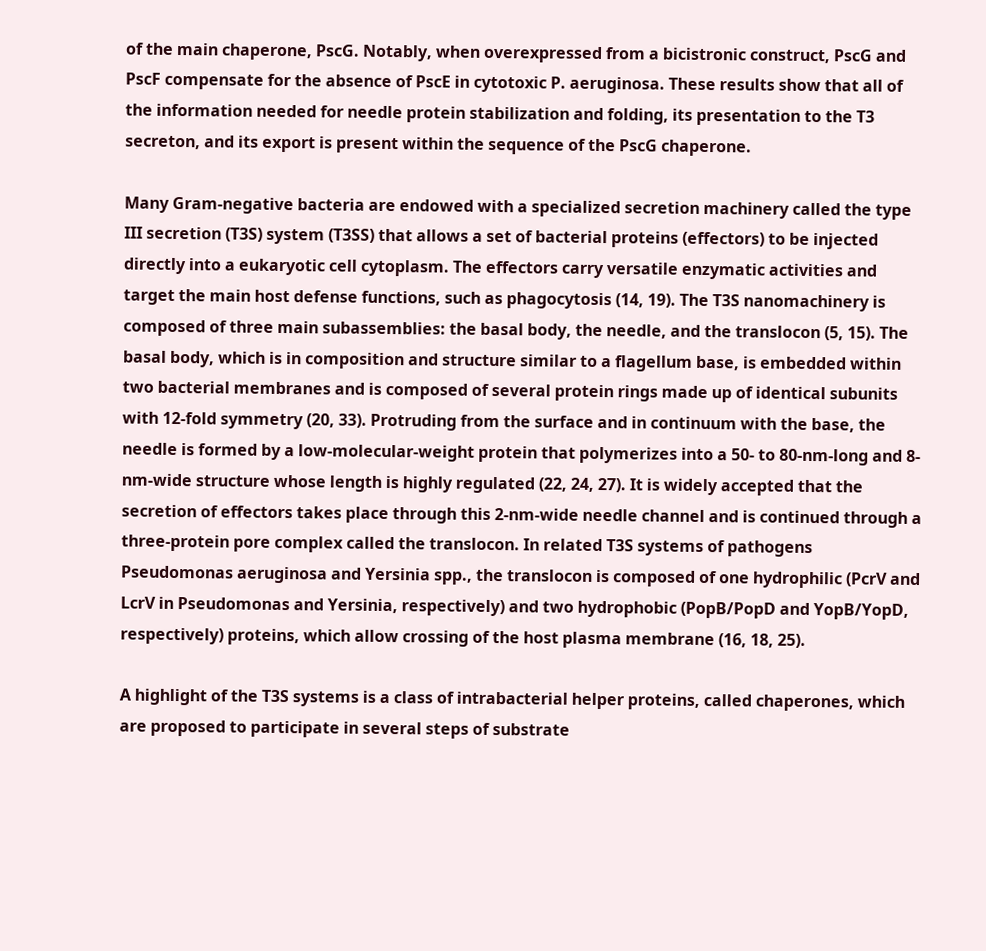of the main chaperone, PscG. Notably, when overexpressed from a bicistronic construct, PscG and PscF compensate for the absence of PscE in cytotoxic P. aeruginosa. These results show that all of the information needed for needle protein stabilization and folding, its presentation to the T3 secreton, and its export is present within the sequence of the PscG chaperone.

Many Gram-negative bacteria are endowed with a specialized secretion machinery called the type III secretion (T3S) system (T3SS) that allows a set of bacterial proteins (effectors) to be injected directly into a eukaryotic cell cytoplasm. The effectors carry versatile enzymatic activities and target the main host defense functions, such as phagocytosis (14, 19). The T3S nanomachinery is composed of three main subassemblies: the basal body, the needle, and the translocon (5, 15). The basal body, which is in composition and structure similar to a flagellum base, is embedded within two bacterial membranes and is composed of several protein rings made up of identical subunits with 12-fold symmetry (20, 33). Protruding from the surface and in continuum with the base, the needle is formed by a low-molecular-weight protein that polymerizes into a 50- to 80-nm-long and 8-nm-wide structure whose length is highly regulated (22, 24, 27). It is widely accepted that the secretion of effectors takes place through this 2-nm-wide needle channel and is continued through a three-protein pore complex called the translocon. In related T3S systems of pathogens Pseudomonas aeruginosa and Yersinia spp., the translocon is composed of one hydrophilic (PcrV and LcrV in Pseudomonas and Yersinia, respectively) and two hydrophobic (PopB/PopD and YopB/YopD, respectively) proteins, which allow crossing of the host plasma membrane (16, 18, 25).

A highlight of the T3S systems is a class of intrabacterial helper proteins, called chaperones, which are proposed to participate in several steps of substrate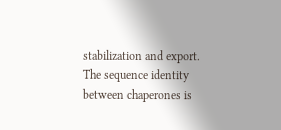stabilization and export. The sequence identity between chaperones is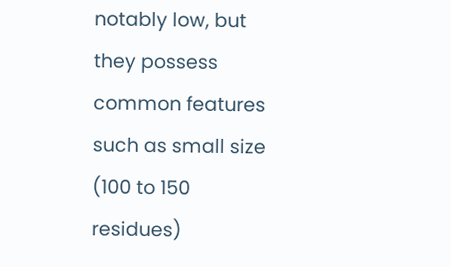notably low, but they possess common features such as small size (100 to 150 residues)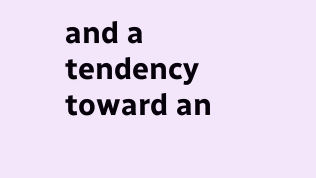and a tendency toward an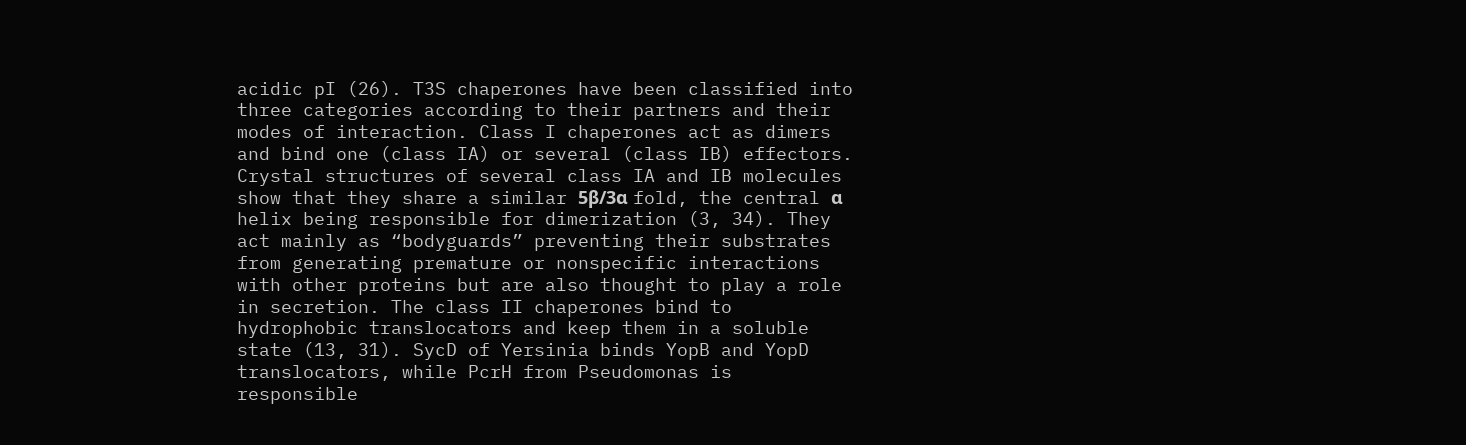acidic pI (26). T3S chaperones have been classified into three categories according to their partners and their modes of interaction. Class I chaperones act as dimers and bind one (class IA) or several (class IB) effectors. Crystal structures of several class IA and IB molecules show that they share a similar 5β/3α fold, the central α helix being responsible for dimerization (3, 34). They act mainly as “bodyguards” preventing their substrates from generating premature or nonspecific interactions with other proteins but are also thought to play a role in secretion. The class II chaperones bind to hydrophobic translocators and keep them in a soluble state (13, 31). SycD of Yersinia binds YopB and YopD translocators, while PcrH from Pseudomonas is responsible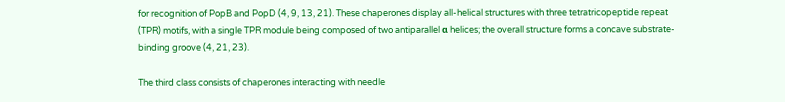for recognition of PopB and PopD (4, 9, 13, 21). These chaperones display all-helical structures with three tetratricopeptide repeat (TPR) motifs, with a single TPR module being composed of two antiparallel α helices; the overall structure forms a concave substrate-binding groove (4, 21, 23).

The third class consists of chaperones interacting with needle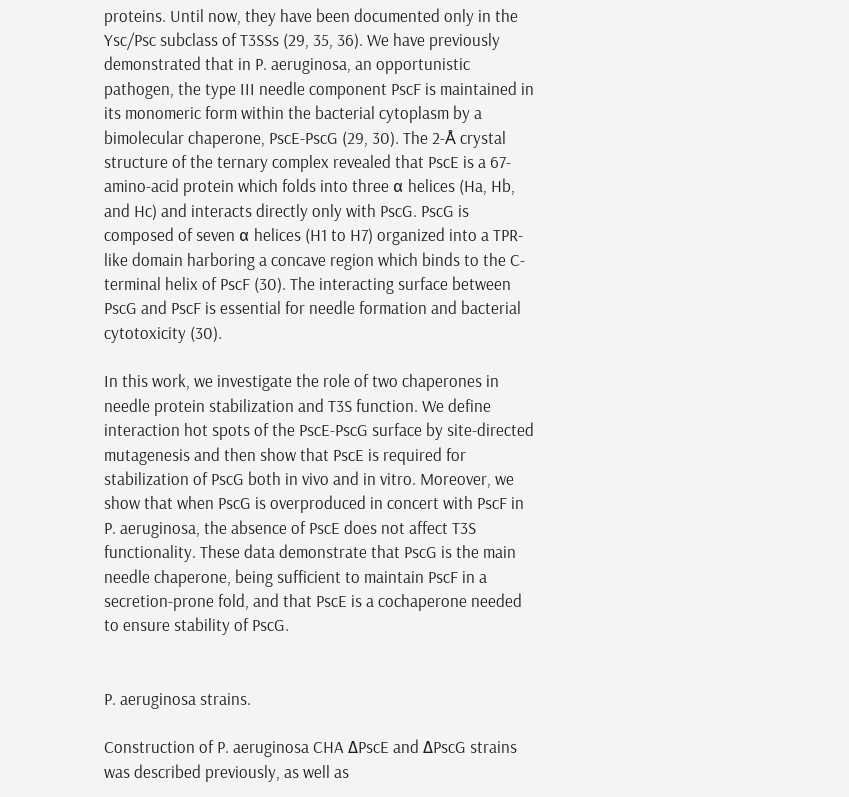proteins. Until now, they have been documented only in the Ysc/Psc subclass of T3SSs (29, 35, 36). We have previously demonstrated that in P. aeruginosa, an opportunistic pathogen, the type III needle component PscF is maintained in its monomeric form within the bacterial cytoplasm by a bimolecular chaperone, PscE-PscG (29, 30). The 2-Å crystal structure of the ternary complex revealed that PscE is a 67-amino-acid protein which folds into three α helices (Ha, Hb, and Hc) and interacts directly only with PscG. PscG is composed of seven α helices (H1 to H7) organized into a TPR-like domain harboring a concave region which binds to the C-terminal helix of PscF (30). The interacting surface between PscG and PscF is essential for needle formation and bacterial cytotoxicity (30).

In this work, we investigate the role of two chaperones in needle protein stabilization and T3S function. We define interaction hot spots of the PscE-PscG surface by site-directed mutagenesis and then show that PscE is required for stabilization of PscG both in vivo and in vitro. Moreover, we show that when PscG is overproduced in concert with PscF in P. aeruginosa, the absence of PscE does not affect T3S functionality. These data demonstrate that PscG is the main needle chaperone, being sufficient to maintain PscF in a secretion-prone fold, and that PscE is a cochaperone needed to ensure stability of PscG.


P. aeruginosa strains.

Construction of P. aeruginosa CHA ΔPscE and ΔPscG strains was described previously, as well as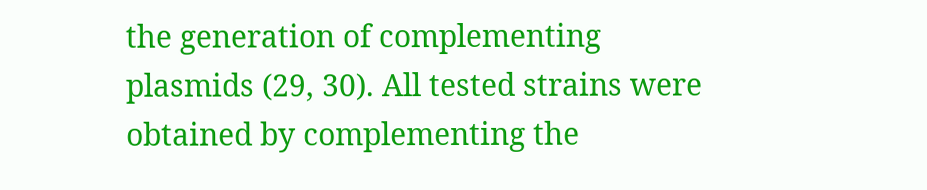the generation of complementing plasmids (29, 30). All tested strains were obtained by complementing the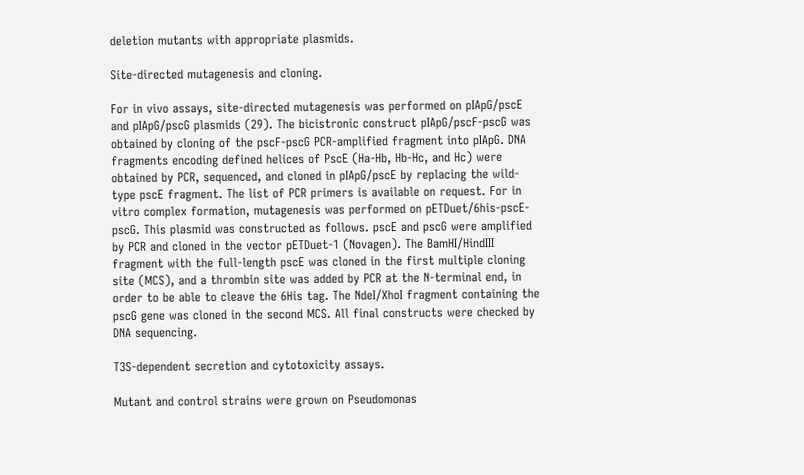deletion mutants with appropriate plasmids.

Site-directed mutagenesis and cloning.

For in vivo assays, site-directed mutagenesis was performed on pIApG/pscE and pIApG/pscG plasmids (29). The bicistronic construct pIApG/pscF-pscG was obtained by cloning of the pscF-pscG PCR-amplified fragment into pIApG. DNA fragments encoding defined helices of PscE (Ha-Hb, Hb-Hc, and Hc) were obtained by PCR, sequenced, and cloned in pIApG/pscE by replacing the wild-type pscE fragment. The list of PCR primers is available on request. For in vitro complex formation, mutagenesis was performed on pETDuet/6his-pscE-pscG. This plasmid was constructed as follows. pscE and pscG were amplified by PCR and cloned in the vector pETDuet-1 (Novagen). The BamHI/HindIII fragment with the full-length pscE was cloned in the first multiple cloning site (MCS), and a thrombin site was added by PCR at the N-terminal end, in order to be able to cleave the 6His tag. The NdeI/XhoI fragment containing the pscG gene was cloned in the second MCS. All final constructs were checked by DNA sequencing.

T3S-dependent secretion and cytotoxicity assays.

Mutant and control strains were grown on Pseudomonas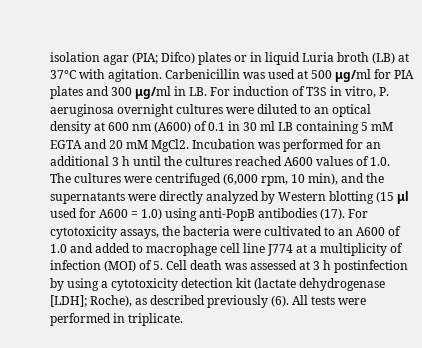isolation agar (PIA; Difco) plates or in liquid Luria broth (LB) at 37°C with agitation. Carbenicillin was used at 500 μg/ml for PIA plates and 300 μg/ml in LB. For induction of T3S in vitro, P. aeruginosa overnight cultures were diluted to an optical density at 600 nm (A600) of 0.1 in 30 ml LB containing 5 mM EGTA and 20 mM MgCl2. Incubation was performed for an additional 3 h until the cultures reached A600 values of 1.0. The cultures were centrifuged (6,000 rpm, 10 min), and the supernatants were directly analyzed by Western blotting (15 μl used for A600 = 1.0) using anti-PopB antibodies (17). For cytotoxicity assays, the bacteria were cultivated to an A600 of 1.0 and added to macrophage cell line J774 at a multiplicity of infection (MOI) of 5. Cell death was assessed at 3 h postinfection by using a cytotoxicity detection kit (lactate dehydrogenase [LDH]; Roche), as described previously (6). All tests were performed in triplicate.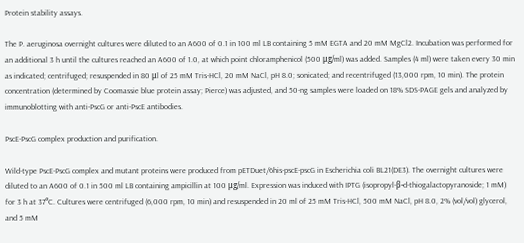Protein stability assays.

The P. aeruginosa overnight cultures were diluted to an A600 of 0.1 in 100 ml LB containing 5 mM EGTA and 20 mM MgCl2. Incubation was performed for an additional 3 h until the cultures reached an A600 of 1.0, at which point chloramphenicol (500 μg/ml) was added. Samples (4 ml) were taken every 30 min as indicated; centrifuged; resuspended in 80 μl of 25 mM Tris-HCl, 20 mM NaCl, pH 8.0; sonicated; and recentrifuged (13,000 rpm, 10 min). The protein concentration (determined by Coomassie blue protein assay; Pierce) was adjusted, and 50-ng samples were loaded on 18% SDS-PAGE gels and analyzed by immunoblotting with anti-PscG or anti-PscE antibodies.

PscE-PscG complex production and purification.

Wild-type PscE-PscG complex and mutant proteins were produced from pETDuet/6his-pscE-pscG in Escherichia coli BL21(DE3). The overnight cultures were diluted to an A600 of 0.1 in 500 ml LB containing ampicillin at 100 μg/ml. Expression was induced with IPTG (isopropyl-β-d-thiogalactopyranoside; 1 mM) for 3 h at 37°C. Cultures were centrifuged (6,000 rpm, 10 min) and resuspended in 20 ml of 25 mM Tris-HCl, 500 mM NaCl, pH 8.0, 2% (vol/vol) glycerol, and 5 mM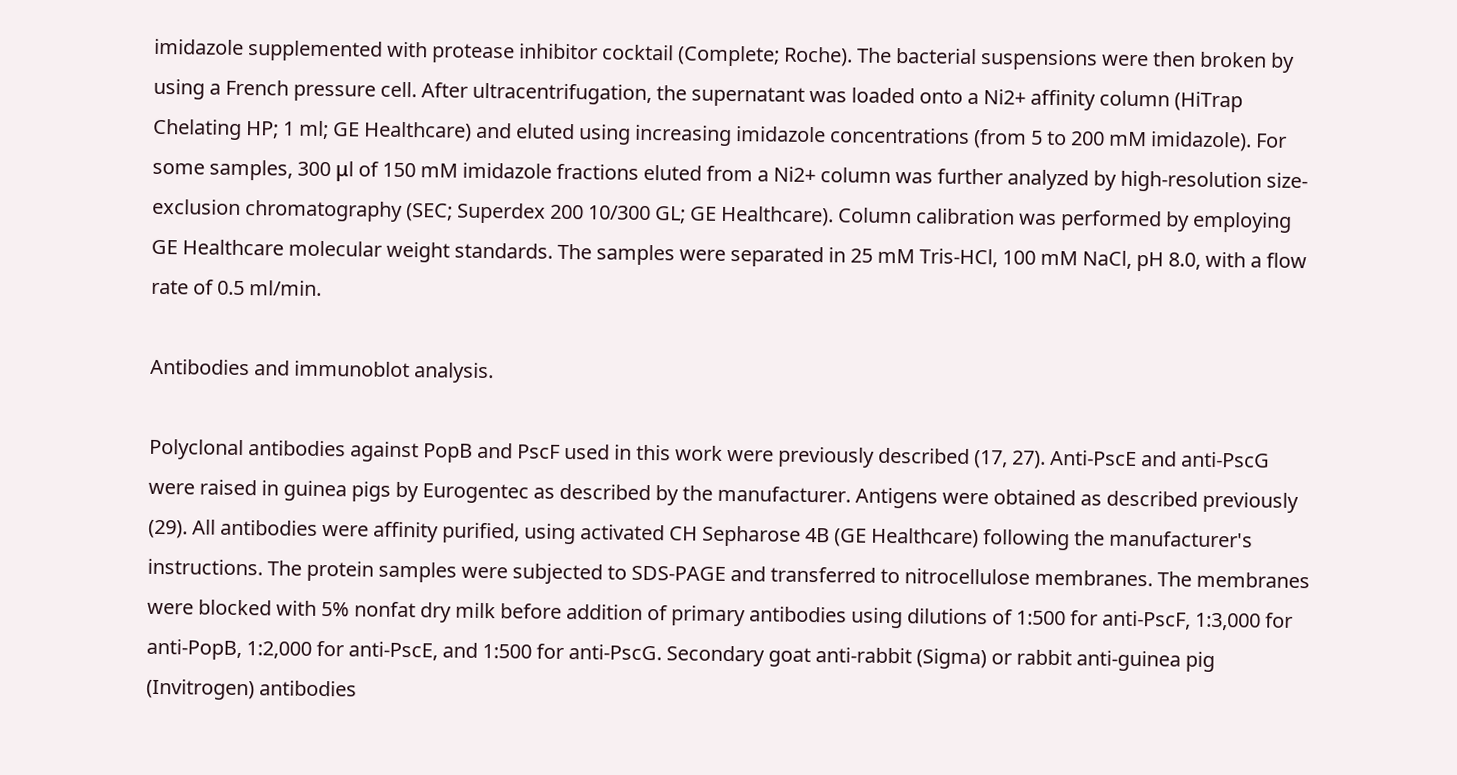imidazole supplemented with protease inhibitor cocktail (Complete; Roche). The bacterial suspensions were then broken by using a French pressure cell. After ultracentrifugation, the supernatant was loaded onto a Ni2+ affinity column (HiTrap Chelating HP; 1 ml; GE Healthcare) and eluted using increasing imidazole concentrations (from 5 to 200 mM imidazole). For some samples, 300 μl of 150 mM imidazole fractions eluted from a Ni2+ column was further analyzed by high-resolution size-exclusion chromatography (SEC; Superdex 200 10/300 GL; GE Healthcare). Column calibration was performed by employing GE Healthcare molecular weight standards. The samples were separated in 25 mM Tris-HCl, 100 mM NaCl, pH 8.0, with a flow rate of 0.5 ml/min.

Antibodies and immunoblot analysis.

Polyclonal antibodies against PopB and PscF used in this work were previously described (17, 27). Anti-PscE and anti-PscG were raised in guinea pigs by Eurogentec as described by the manufacturer. Antigens were obtained as described previously (29). All antibodies were affinity purified, using activated CH Sepharose 4B (GE Healthcare) following the manufacturer's instructions. The protein samples were subjected to SDS-PAGE and transferred to nitrocellulose membranes. The membranes were blocked with 5% nonfat dry milk before addition of primary antibodies using dilutions of 1:500 for anti-PscF, 1:3,000 for anti-PopB, 1:2,000 for anti-PscE, and 1:500 for anti-PscG. Secondary goat anti-rabbit (Sigma) or rabbit anti-guinea pig (Invitrogen) antibodies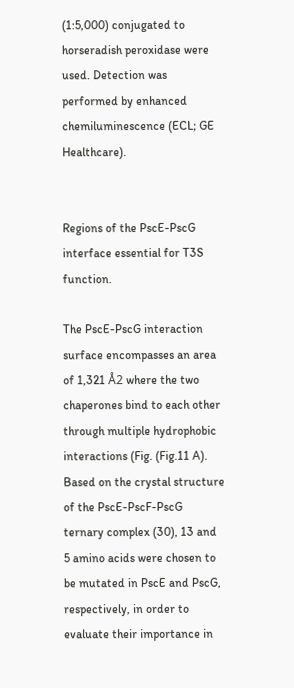(1:5,000) conjugated to horseradish peroxidase were used. Detection was performed by enhanced chemiluminescence (ECL; GE Healthcare).


Regions of the PscE-PscG interface essential for T3S function.

The PscE-PscG interaction surface encompasses an area of 1,321 Å2 where the two chaperones bind to each other through multiple hydrophobic interactions (Fig. (Fig.11 A). Based on the crystal structure of the PscE-PscF-PscG ternary complex (30), 13 and 5 amino acids were chosen to be mutated in PscE and PscG, respectively, in order to evaluate their importance in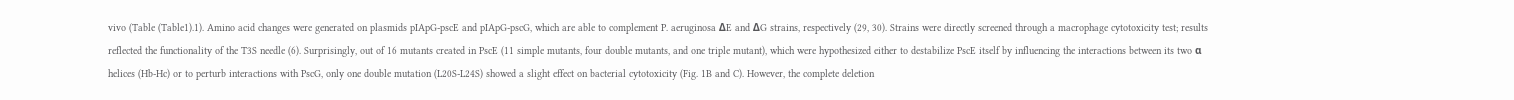vivo (Table (Table1).1). Amino acid changes were generated on plasmids pIApG-pscE and pIApG-pscG, which are able to complement P. aeruginosa ΔE and ΔG strains, respectively (29, 30). Strains were directly screened through a macrophage cytotoxicity test; results reflected the functionality of the T3S needle (6). Surprisingly, out of 16 mutants created in PscE (11 simple mutants, four double mutants, and one triple mutant), which were hypothesized either to destabilize PscE itself by influencing the interactions between its two α helices (Hb-Hc) or to perturb interactions with PscG, only one double mutation (L20S-L24S) showed a slight effect on bacterial cytotoxicity (Fig. 1B and C). However, the complete deletion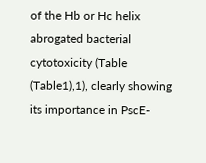of the Hb or Hc helix abrogated bacterial cytotoxicity (Table (Table1),1), clearly showing its importance in PscE-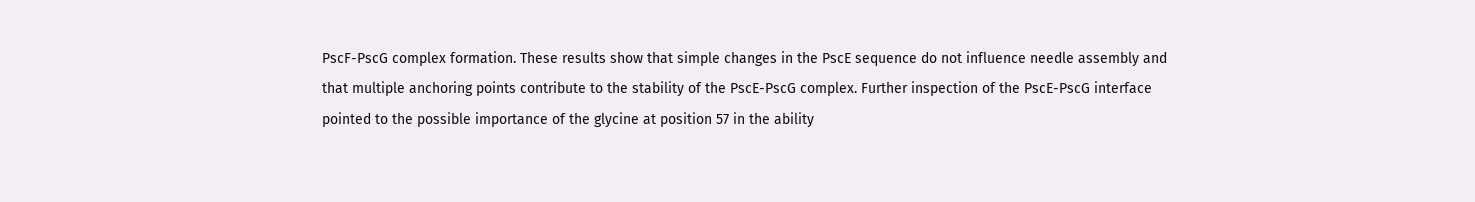PscF-PscG complex formation. These results show that simple changes in the PscE sequence do not influence needle assembly and that multiple anchoring points contribute to the stability of the PscE-PscG complex. Further inspection of the PscE-PscG interface pointed to the possible importance of the glycine at position 57 in the ability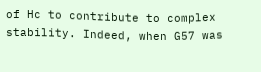of Hc to contribute to complex stability. Indeed, when G57 was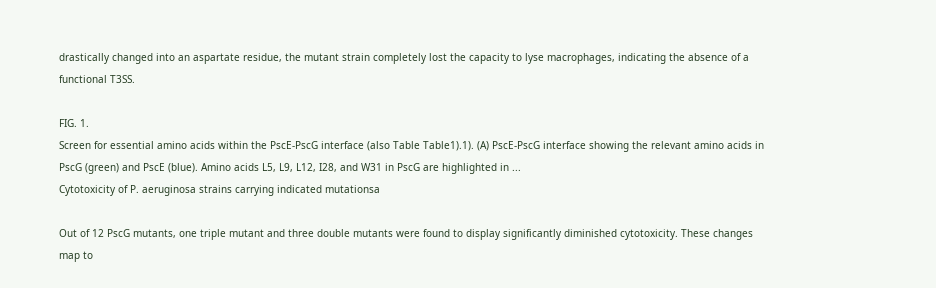drastically changed into an aspartate residue, the mutant strain completely lost the capacity to lyse macrophages, indicating the absence of a functional T3SS.

FIG. 1.
Screen for essential amino acids within the PscE-PscG interface (also Table Table1).1). (A) PscE-PscG interface showing the relevant amino acids in PscG (green) and PscE (blue). Amino acids L5, L9, L12, I28, and W31 in PscG are highlighted in ...
Cytotoxicity of P. aeruginosa strains carrying indicated mutationsa

Out of 12 PscG mutants, one triple mutant and three double mutants were found to display significantly diminished cytotoxicity. These changes map to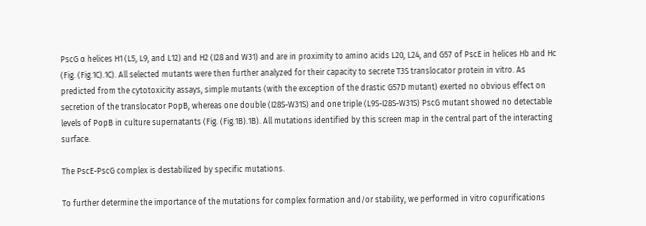PscG α helices H1 (L5, L9, and L12) and H2 (I28 and W31) and are in proximity to amino acids L20, L24, and G57 of PscE in helices Hb and Hc (Fig. (Fig.1C).1C). All selected mutants were then further analyzed for their capacity to secrete T3S translocator protein in vitro. As predicted from the cytotoxicity assays, simple mutants (with the exception of the drastic G57D mutant) exerted no obvious effect on secretion of the translocator PopB, whereas one double (I28S-W31S) and one triple (L9S-I28S-W31S) PscG mutant showed no detectable levels of PopB in culture supernatants (Fig. (Fig.1B).1B). All mutations identified by this screen map in the central part of the interacting surface.

The PscE-PscG complex is destabilized by specific mutations.

To further determine the importance of the mutations for complex formation and/or stability, we performed in vitro copurifications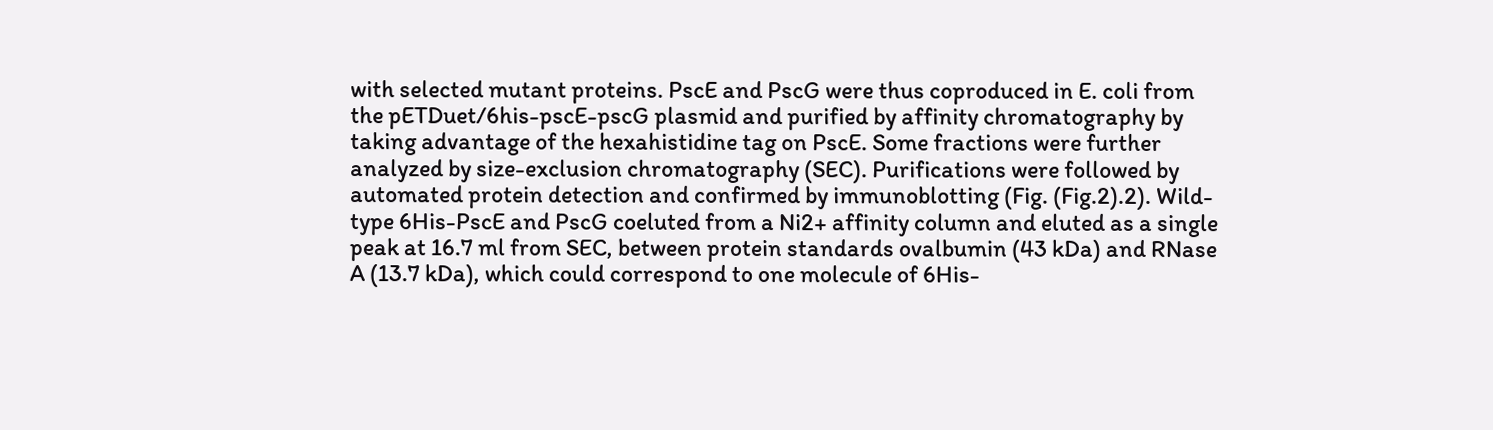with selected mutant proteins. PscE and PscG were thus coproduced in E. coli from the pETDuet/6his-pscE-pscG plasmid and purified by affinity chromatography by taking advantage of the hexahistidine tag on PscE. Some fractions were further analyzed by size-exclusion chromatography (SEC). Purifications were followed by automated protein detection and confirmed by immunoblotting (Fig. (Fig.2).2). Wild-type 6His-PscE and PscG coeluted from a Ni2+ affinity column and eluted as a single peak at 16.7 ml from SEC, between protein standards ovalbumin (43 kDa) and RNase A (13.7 kDa), which could correspond to one molecule of 6His-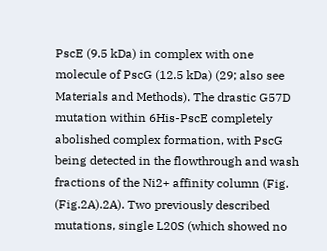PscE (9.5 kDa) in complex with one molecule of PscG (12.5 kDa) (29; also see Materials and Methods). The drastic G57D mutation within 6His-PscE completely abolished complex formation, with PscG being detected in the flowthrough and wash fractions of the Ni2+ affinity column (Fig. (Fig.2A).2A). Two previously described mutations, single L20S (which showed no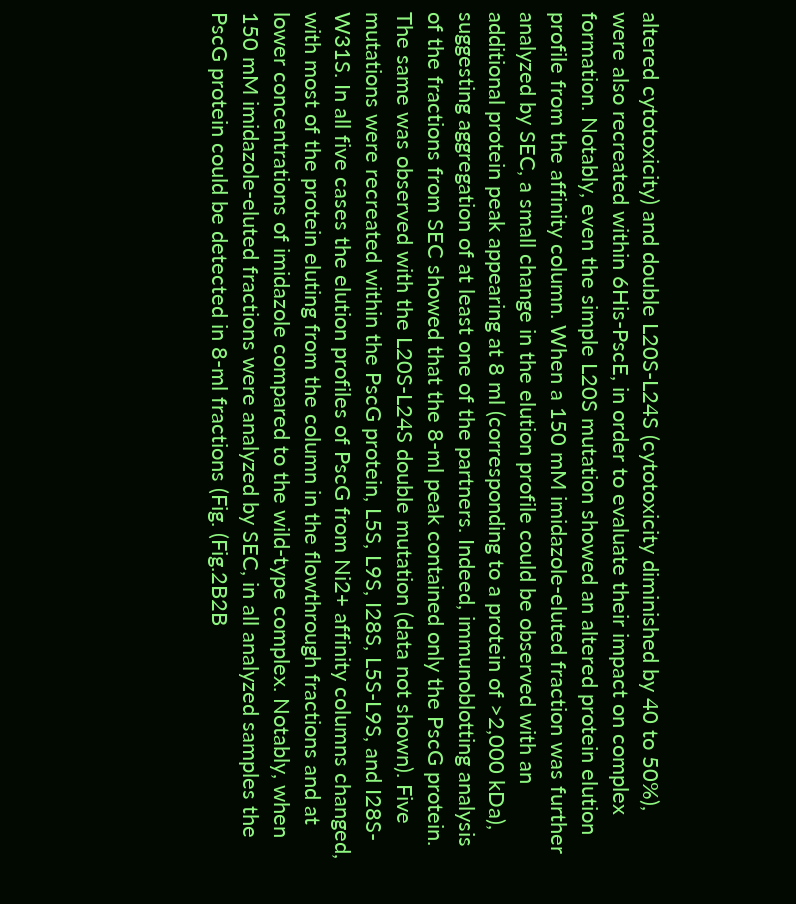altered cytotoxicity) and double L20S-L24S (cytotoxicity diminished by 40 to 50%), were also recreated within 6His-PscE, in order to evaluate their impact on complex formation. Notably, even the simple L20S mutation showed an altered protein elution profile from the affinity column. When a 150 mM imidazole-eluted fraction was further analyzed by SEC, a small change in the elution profile could be observed with an additional protein peak appearing at 8 ml (corresponding to a protein of >2,000 kDa), suggesting aggregation of at least one of the partners. Indeed, immunoblotting analysis of the fractions from SEC showed that the 8-ml peak contained only the PscG protein. The same was observed with the L20S-L24S double mutation (data not shown). Five mutations were recreated within the PscG protein, L5S, L9S, I28S, L5S-L9S, and I28S-W31S. In all five cases the elution profiles of PscG from Ni2+ affinity columns changed, with most of the protein eluting from the column in the flowthrough fractions and at lower concentrations of imidazole compared to the wild-type complex. Notably, when 150 mM imidazole-eluted fractions were analyzed by SEC, in all analyzed samples the PscG protein could be detected in 8-ml fractions (Fig. (Fig.2B2B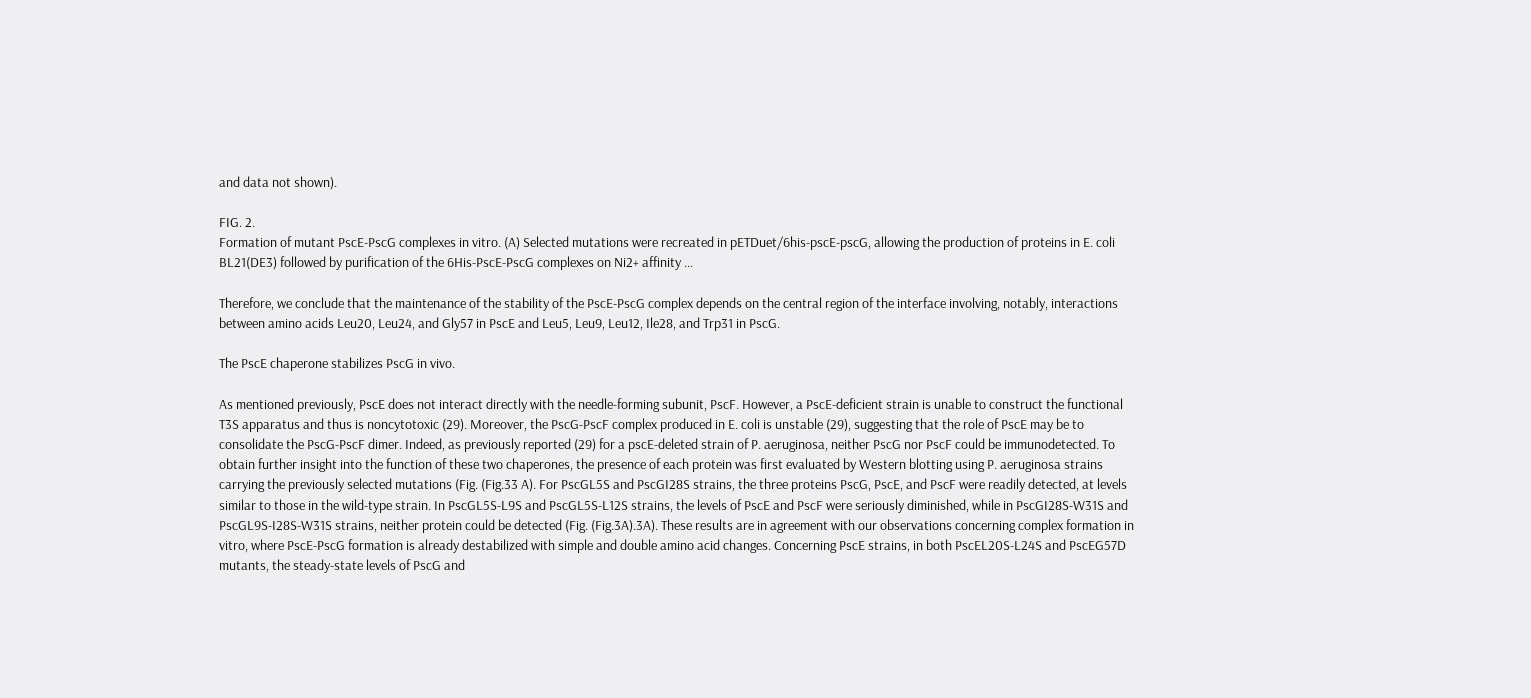and data not shown).

FIG. 2.
Formation of mutant PscE-PscG complexes in vitro. (A) Selected mutations were recreated in pETDuet/6his-pscE-pscG, allowing the production of proteins in E. coli BL21(DE3) followed by purification of the 6His-PscE-PscG complexes on Ni2+ affinity ...

Therefore, we conclude that the maintenance of the stability of the PscE-PscG complex depends on the central region of the interface involving, notably, interactions between amino acids Leu20, Leu24, and Gly57 in PscE and Leu5, Leu9, Leu12, Ile28, and Trp31 in PscG.

The PscE chaperone stabilizes PscG in vivo.

As mentioned previously, PscE does not interact directly with the needle-forming subunit, PscF. However, a PscE-deficient strain is unable to construct the functional T3S apparatus and thus is noncytotoxic (29). Moreover, the PscG-PscF complex produced in E. coli is unstable (29), suggesting that the role of PscE may be to consolidate the PscG-PscF dimer. Indeed, as previously reported (29) for a pscE-deleted strain of P. aeruginosa, neither PscG nor PscF could be immunodetected. To obtain further insight into the function of these two chaperones, the presence of each protein was first evaluated by Western blotting using P. aeruginosa strains carrying the previously selected mutations (Fig. (Fig.33 A). For PscGL5S and PscGI28S strains, the three proteins PscG, PscE, and PscF were readily detected, at levels similar to those in the wild-type strain. In PscGL5S-L9S and PscGL5S-L12S strains, the levels of PscE and PscF were seriously diminished, while in PscGI28S-W31S and PscGL9S-I28S-W31S strains, neither protein could be detected (Fig. (Fig.3A).3A). These results are in agreement with our observations concerning complex formation in vitro, where PscE-PscG formation is already destabilized with simple and double amino acid changes. Concerning PscE strains, in both PscEL20S-L24S and PscEG57D mutants, the steady-state levels of PscG and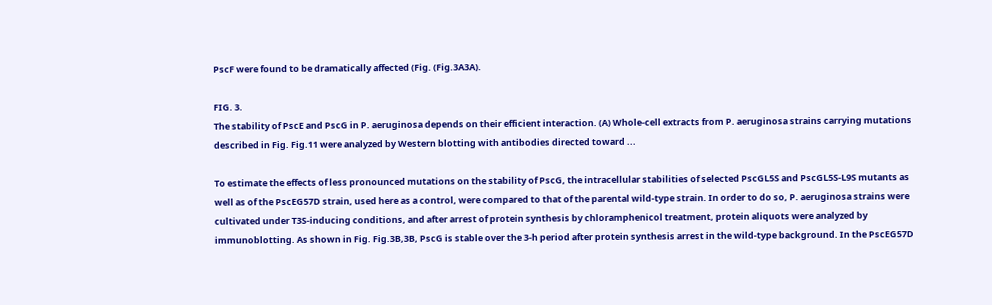PscF were found to be dramatically affected (Fig. (Fig.3A3A).

FIG. 3.
The stability of PscE and PscG in P. aeruginosa depends on their efficient interaction. (A) Whole-cell extracts from P. aeruginosa strains carrying mutations described in Fig. Fig.11 were analyzed by Western blotting with antibodies directed toward ...

To estimate the effects of less pronounced mutations on the stability of PscG, the intracellular stabilities of selected PscGL5S and PscGL5S-L9S mutants as well as of the PscEG57D strain, used here as a control, were compared to that of the parental wild-type strain. In order to do so, P. aeruginosa strains were cultivated under T3S-inducing conditions, and after arrest of protein synthesis by chloramphenicol treatment, protein aliquots were analyzed by immunoblotting. As shown in Fig. Fig.3B,3B, PscG is stable over the 3-h period after protein synthesis arrest in the wild-type background. In the PscEG57D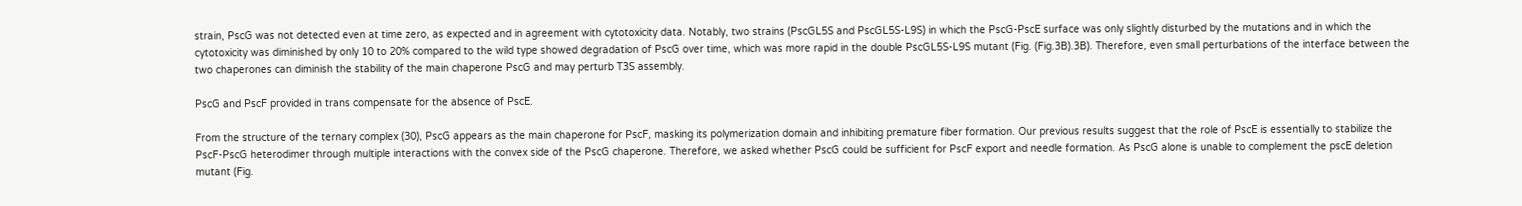strain, PscG was not detected even at time zero, as expected and in agreement with cytotoxicity data. Notably, two strains (PscGL5S and PscGL5S-L9S) in which the PscG-PscE surface was only slightly disturbed by the mutations and in which the cytotoxicity was diminished by only 10 to 20% compared to the wild type showed degradation of PscG over time, which was more rapid in the double PscGL5S-L9S mutant (Fig. (Fig.3B).3B). Therefore, even small perturbations of the interface between the two chaperones can diminish the stability of the main chaperone PscG and may perturb T3S assembly.

PscG and PscF provided in trans compensate for the absence of PscE.

From the structure of the ternary complex (30), PscG appears as the main chaperone for PscF, masking its polymerization domain and inhibiting premature fiber formation. Our previous results suggest that the role of PscE is essentially to stabilize the PscF-PscG heterodimer through multiple interactions with the convex side of the PscG chaperone. Therefore, we asked whether PscG could be sufficient for PscF export and needle formation. As PscG alone is unable to complement the pscE deletion mutant (Fig.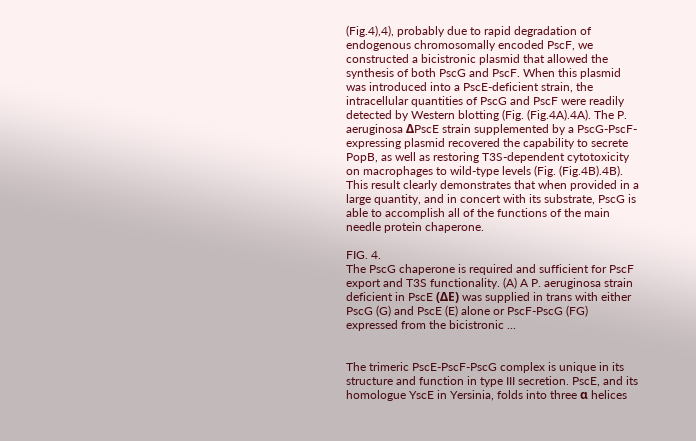(Fig.4),4), probably due to rapid degradation of endogenous chromosomally encoded PscF, we constructed a bicistronic plasmid that allowed the synthesis of both PscG and PscF. When this plasmid was introduced into a PscE-deficient strain, the intracellular quantities of PscG and PscF were readily detected by Western blotting (Fig. (Fig.4A).4A). The P. aeruginosa ΔPscE strain supplemented by a PscG-PscF-expressing plasmid recovered the capability to secrete PopB, as well as restoring T3S-dependent cytotoxicity on macrophages to wild-type levels (Fig. (Fig.4B).4B). This result clearly demonstrates that when provided in a large quantity, and in concert with its substrate, PscG is able to accomplish all of the functions of the main needle protein chaperone.

FIG. 4.
The PscG chaperone is required and sufficient for PscF export and T3S functionality. (A) A P. aeruginosa strain deficient in PscE (ΔE) was supplied in trans with either PscG (G) and PscE (E) alone or PscF-PscG (FG) expressed from the bicistronic ...


The trimeric PscE-PscF-PscG complex is unique in its structure and function in type III secretion. PscE, and its homologue YscE in Yersinia, folds into three α helices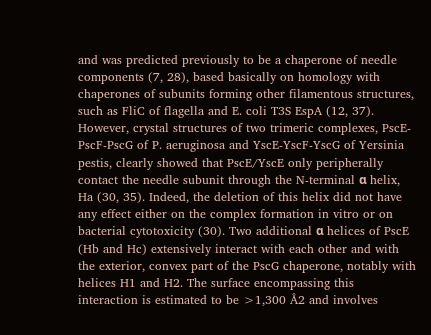and was predicted previously to be a chaperone of needle components (7, 28), based basically on homology with chaperones of subunits forming other filamentous structures, such as FliC of flagella and E. coli T3S EspA (12, 37). However, crystal structures of two trimeric complexes, PscE-PscF-PscG of P. aeruginosa and YscE-YscF-YscG of Yersinia pestis, clearly showed that PscE/YscE only peripherally contact the needle subunit through the N-terminal α helix, Ha (30, 35). Indeed, the deletion of this helix did not have any effect either on the complex formation in vitro or on bacterial cytotoxicity (30). Two additional α helices of PscE (Hb and Hc) extensively interact with each other and with the exterior, convex part of the PscG chaperone, notably with helices H1 and H2. The surface encompassing this interaction is estimated to be >1,300 Å2 and involves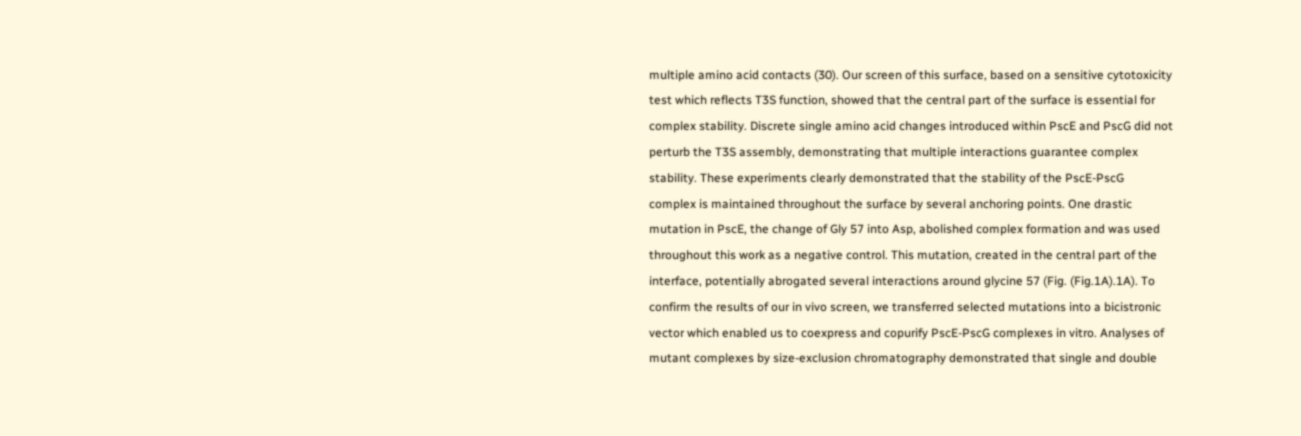multiple amino acid contacts (30). Our screen of this surface, based on a sensitive cytotoxicity test which reflects T3S function, showed that the central part of the surface is essential for complex stability. Discrete single amino acid changes introduced within PscE and PscG did not perturb the T3S assembly, demonstrating that multiple interactions guarantee complex stability. These experiments clearly demonstrated that the stability of the PscE-PscG complex is maintained throughout the surface by several anchoring points. One drastic mutation in PscE, the change of Gly 57 into Asp, abolished complex formation and was used throughout this work as a negative control. This mutation, created in the central part of the interface, potentially abrogated several interactions around glycine 57 (Fig. (Fig.1A).1A). To confirm the results of our in vivo screen, we transferred selected mutations into a bicistronic vector which enabled us to coexpress and copurify PscE-PscG complexes in vitro. Analyses of mutant complexes by size-exclusion chromatography demonstrated that single and double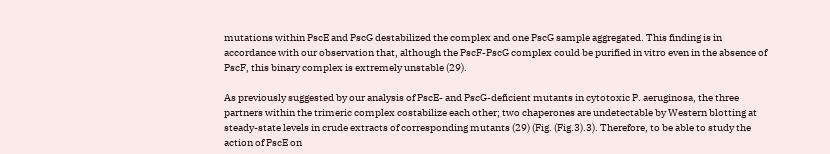mutations within PscE and PscG destabilized the complex and one PscG sample aggregated. This finding is in accordance with our observation that, although the PscF-PscG complex could be purified in vitro even in the absence of PscF, this binary complex is extremely unstable (29).

As previously suggested by our analysis of PscE- and PscG-deficient mutants in cytotoxic P. aeruginosa, the three partners within the trimeric complex costabilize each other; two chaperones are undetectable by Western blotting at steady-state levels in crude extracts of corresponding mutants (29) (Fig. (Fig.3).3). Therefore, to be able to study the action of PscE on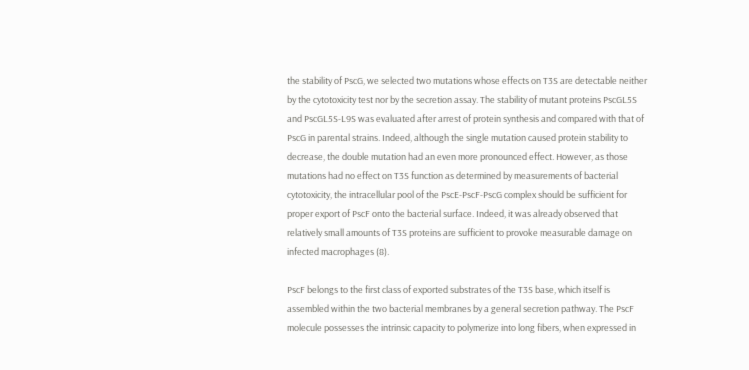the stability of PscG, we selected two mutations whose effects on T3S are detectable neither by the cytotoxicity test nor by the secretion assay. The stability of mutant proteins PscGL5S and PscGL5S-L9S was evaluated after arrest of protein synthesis and compared with that of PscG in parental strains. Indeed, although the single mutation caused protein stability to decrease, the double mutation had an even more pronounced effect. However, as those mutations had no effect on T3S function as determined by measurements of bacterial cytotoxicity, the intracellular pool of the PscE-PscF-PscG complex should be sufficient for proper export of PscF onto the bacterial surface. Indeed, it was already observed that relatively small amounts of T3S proteins are sufficient to provoke measurable damage on infected macrophages (8).

PscF belongs to the first class of exported substrates of the T3S base, which itself is assembled within the two bacterial membranes by a general secretion pathway. The PscF molecule possesses the intrinsic capacity to polymerize into long fibers, when expressed in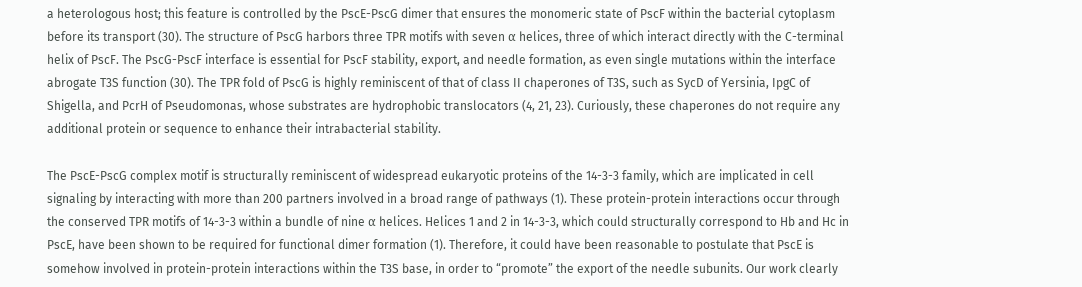a heterologous host; this feature is controlled by the PscE-PscG dimer that ensures the monomeric state of PscF within the bacterial cytoplasm before its transport (30). The structure of PscG harbors three TPR motifs with seven α helices, three of which interact directly with the C-terminal helix of PscF. The PscG-PscF interface is essential for PscF stability, export, and needle formation, as even single mutations within the interface abrogate T3S function (30). The TPR fold of PscG is highly reminiscent of that of class II chaperones of T3S, such as SycD of Yersinia, IpgC of Shigella, and PcrH of Pseudomonas, whose substrates are hydrophobic translocators (4, 21, 23). Curiously, these chaperones do not require any additional protein or sequence to enhance their intrabacterial stability.

The PscE-PscG complex motif is structurally reminiscent of widespread eukaryotic proteins of the 14-3-3 family, which are implicated in cell signaling by interacting with more than 200 partners involved in a broad range of pathways (1). These protein-protein interactions occur through the conserved TPR motifs of 14-3-3 within a bundle of nine α helices. Helices 1 and 2 in 14-3-3, which could structurally correspond to Hb and Hc in PscE, have been shown to be required for functional dimer formation (1). Therefore, it could have been reasonable to postulate that PscE is somehow involved in protein-protein interactions within the T3S base, in order to “promote” the export of the needle subunits. Our work clearly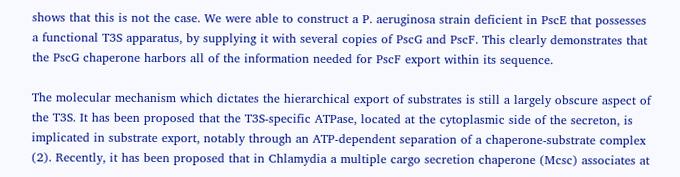shows that this is not the case. We were able to construct a P. aeruginosa strain deficient in PscE that possesses a functional T3S apparatus, by supplying it with several copies of PscG and PscF. This clearly demonstrates that the PscG chaperone harbors all of the information needed for PscF export within its sequence.

The molecular mechanism which dictates the hierarchical export of substrates is still a largely obscure aspect of the T3S. It has been proposed that the T3S-specific ATPase, located at the cytoplasmic side of the secreton, is implicated in substrate export, notably through an ATP-dependent separation of a chaperone-substrate complex (2). Recently, it has been proposed that in Chlamydia a multiple cargo secretion chaperone (Mcsc) associates at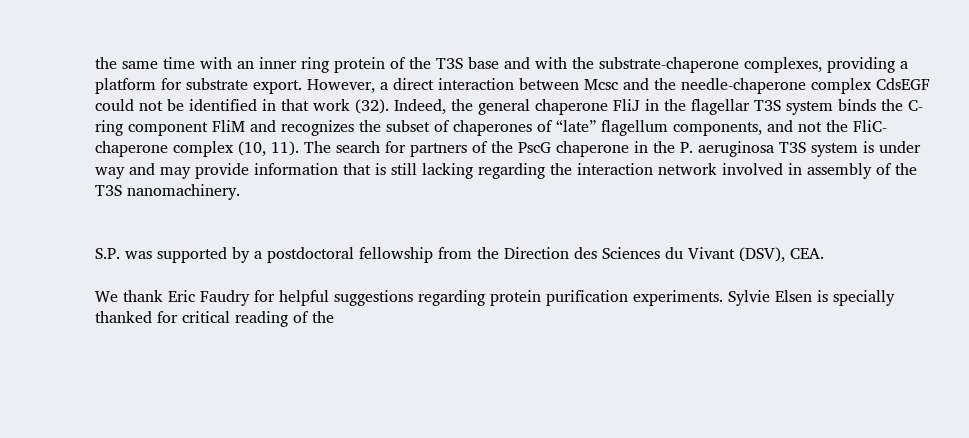the same time with an inner ring protein of the T3S base and with the substrate-chaperone complexes, providing a platform for substrate export. However, a direct interaction between Mcsc and the needle-chaperone complex CdsEGF could not be identified in that work (32). Indeed, the general chaperone FliJ in the flagellar T3S system binds the C-ring component FliM and recognizes the subset of chaperones of “late” flagellum components, and not the FliC-chaperone complex (10, 11). The search for partners of the PscG chaperone in the P. aeruginosa T3S system is under way and may provide information that is still lacking regarding the interaction network involved in assembly of the T3S nanomachinery.


S.P. was supported by a postdoctoral fellowship from the Direction des Sciences du Vivant (DSV), CEA.

We thank Eric Faudry for helpful suggestions regarding protein purification experiments. Sylvie Elsen is specially thanked for critical reading of the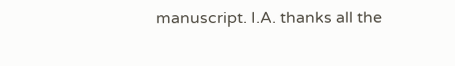manuscript. I.A. thanks all the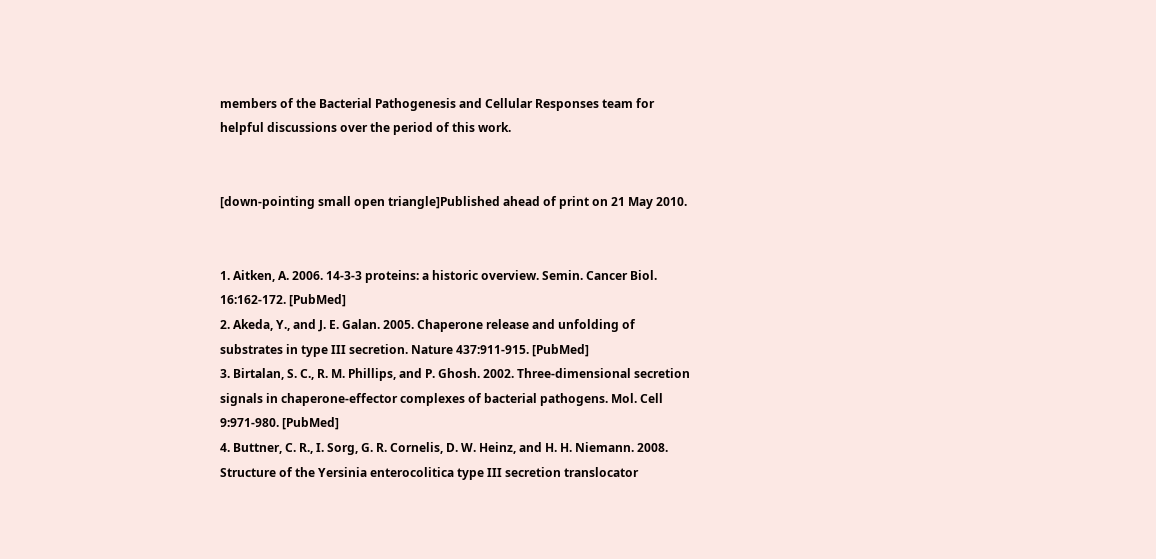members of the Bacterial Pathogenesis and Cellular Responses team for helpful discussions over the period of this work.


[down-pointing small open triangle]Published ahead of print on 21 May 2010.


1. Aitken, A. 2006. 14-3-3 proteins: a historic overview. Semin. Cancer Biol. 16:162-172. [PubMed]
2. Akeda, Y., and J. E. Galan. 2005. Chaperone release and unfolding of substrates in type III secretion. Nature 437:911-915. [PubMed]
3. Birtalan, S. C., R. M. Phillips, and P. Ghosh. 2002. Three-dimensional secretion signals in chaperone-effector complexes of bacterial pathogens. Mol. Cell 9:971-980. [PubMed]
4. Buttner, C. R., I. Sorg, G. R. Cornelis, D. W. Heinz, and H. H. Niemann. 2008. Structure of the Yersinia enterocolitica type III secretion translocator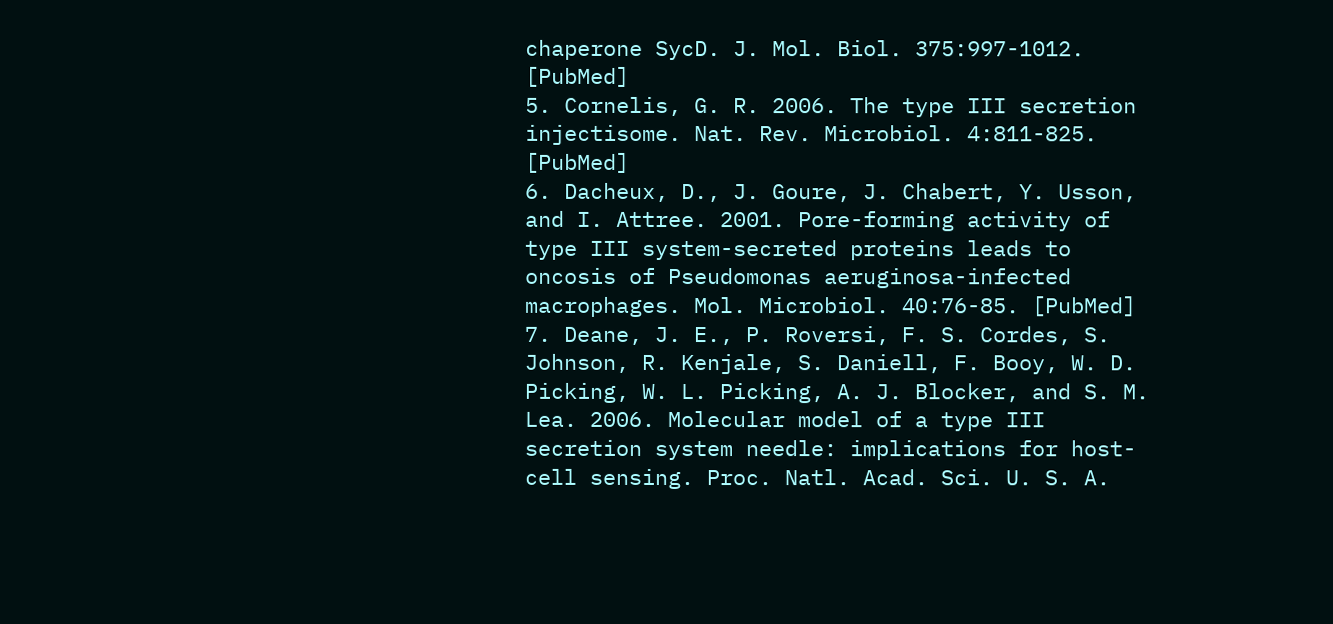chaperone SycD. J. Mol. Biol. 375:997-1012. [PubMed]
5. Cornelis, G. R. 2006. The type III secretion injectisome. Nat. Rev. Microbiol. 4:811-825. [PubMed]
6. Dacheux, D., J. Goure, J. Chabert, Y. Usson, and I. Attree. 2001. Pore-forming activity of type III system-secreted proteins leads to oncosis of Pseudomonas aeruginosa-infected macrophages. Mol. Microbiol. 40:76-85. [PubMed]
7. Deane, J. E., P. Roversi, F. S. Cordes, S. Johnson, R. Kenjale, S. Daniell, F. Booy, W. D. Picking, W. L. Picking, A. J. Blocker, and S. M. Lea. 2006. Molecular model of a type III secretion system needle: implications for host-cell sensing. Proc. Natl. Acad. Sci. U. S. A.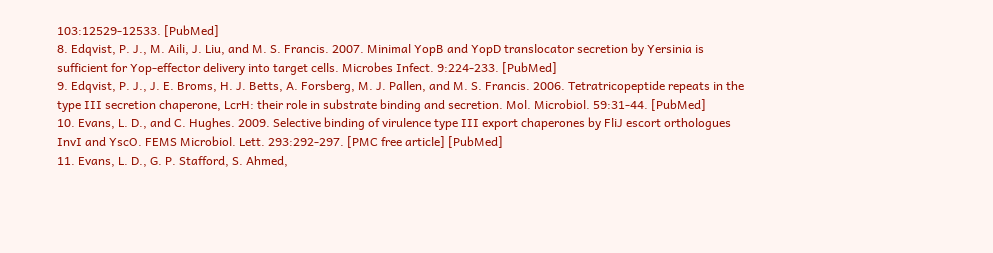103:12529-12533. [PubMed]
8. Edqvist, P. J., M. Aili, J. Liu, and M. S. Francis. 2007. Minimal YopB and YopD translocator secretion by Yersinia is sufficient for Yop-effector delivery into target cells. Microbes Infect. 9:224-233. [PubMed]
9. Edqvist, P. J., J. E. Broms, H. J. Betts, A. Forsberg, M. J. Pallen, and M. S. Francis. 2006. Tetratricopeptide repeats in the type III secretion chaperone, LcrH: their role in substrate binding and secretion. Mol. Microbiol. 59:31-44. [PubMed]
10. Evans, L. D., and C. Hughes. 2009. Selective binding of virulence type III export chaperones by FliJ escort orthologues InvI and YscO. FEMS Microbiol. Lett. 293:292-297. [PMC free article] [PubMed]
11. Evans, L. D., G. P. Stafford, S. Ahmed,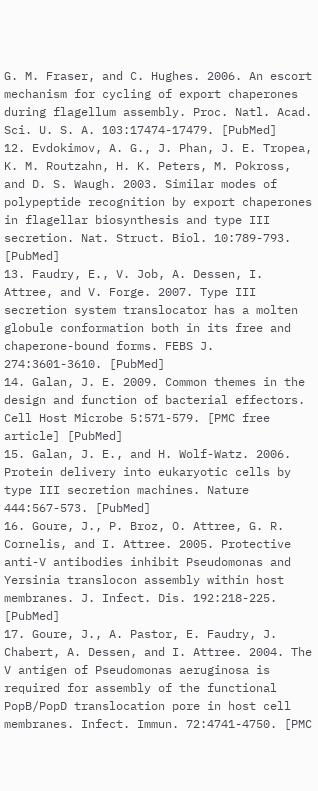G. M. Fraser, and C. Hughes. 2006. An escort mechanism for cycling of export chaperones during flagellum assembly. Proc. Natl. Acad. Sci. U. S. A. 103:17474-17479. [PubMed]
12. Evdokimov, A. G., J. Phan, J. E. Tropea, K. M. Routzahn, H. K. Peters, M. Pokross, and D. S. Waugh. 2003. Similar modes of polypeptide recognition by export chaperones in flagellar biosynthesis and type III secretion. Nat. Struct. Biol. 10:789-793. [PubMed]
13. Faudry, E., V. Job, A. Dessen, I. Attree, and V. Forge. 2007. Type III secretion system translocator has a molten globule conformation both in its free and chaperone-bound forms. FEBS J. 274:3601-3610. [PubMed]
14. Galan, J. E. 2009. Common themes in the design and function of bacterial effectors. Cell Host Microbe 5:571-579. [PMC free article] [PubMed]
15. Galan, J. E., and H. Wolf-Watz. 2006. Protein delivery into eukaryotic cells by type III secretion machines. Nature 444:567-573. [PubMed]
16. Goure, J., P. Broz, O. Attree, G. R. Cornelis, and I. Attree. 2005. Protective anti-V antibodies inhibit Pseudomonas and Yersinia translocon assembly within host membranes. J. Infect. Dis. 192:218-225. [PubMed]
17. Goure, J., A. Pastor, E. Faudry, J. Chabert, A. Dessen, and I. Attree. 2004. The V antigen of Pseudomonas aeruginosa is required for assembly of the functional PopB/PopD translocation pore in host cell membranes. Infect. Immun. 72:4741-4750. [PMC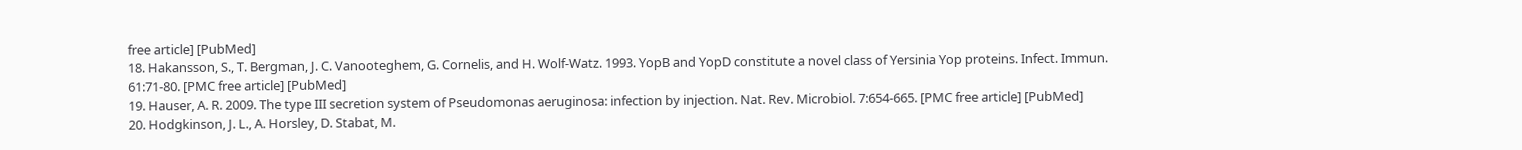free article] [PubMed]
18. Hakansson, S., T. Bergman, J. C. Vanooteghem, G. Cornelis, and H. Wolf-Watz. 1993. YopB and YopD constitute a novel class of Yersinia Yop proteins. Infect. Immun. 61:71-80. [PMC free article] [PubMed]
19. Hauser, A. R. 2009. The type III secretion system of Pseudomonas aeruginosa: infection by injection. Nat. Rev. Microbiol. 7:654-665. [PMC free article] [PubMed]
20. Hodgkinson, J. L., A. Horsley, D. Stabat, M.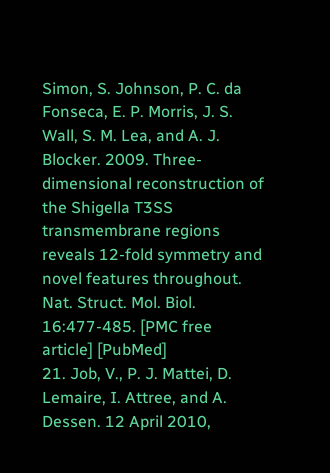Simon, S. Johnson, P. C. da Fonseca, E. P. Morris, J. S. Wall, S. M. Lea, and A. J. Blocker. 2009. Three-dimensional reconstruction of the Shigella T3SS transmembrane regions reveals 12-fold symmetry and novel features throughout. Nat. Struct. Mol. Biol. 16:477-485. [PMC free article] [PubMed]
21. Job, V., P. J. Mattei, D. Lemaire, I. Attree, and A. Dessen. 12 April 2010,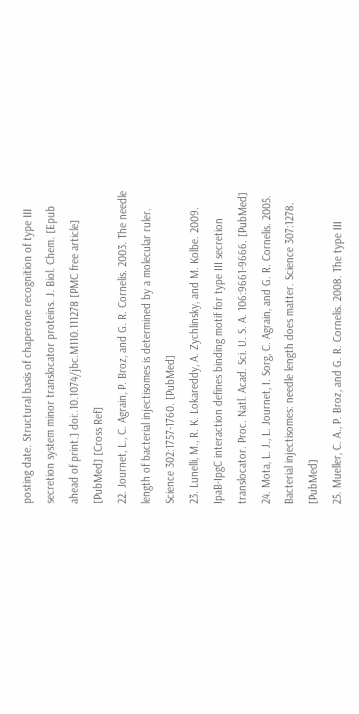posting date. Structural basis of chaperone recognition of type III secretion system minor translocator proteins. J. Biol. Chem. [Epub ahead of print.] doi:.10.1074/jbc.M110.111278 [PMC free article] [PubMed] [Cross Ref]
22. Journet, L., C. Agrain, P. Broz, and G. R. Cornelis. 2003. The needle length of bacterial injectisomes is determined by a molecular ruler. Science 302:1757-1760. [PubMed]
23. Lunelli, M., R. K. Lokareddy, A. Zychlinsky, and M. Kolbe. 2009. IpaB-IpgC interaction defines binding motif for type III secretion translocator. Proc. Natl. Acad. Sci. U. S. A. 106:9661-9666. [PubMed]
24. Mota, L. J., L. Journet, I. Sorg, C. Agrain, and G. R. Cornelis. 2005. Bacterial injectisomes: needle length does matter. Science 307:1278. [PubMed]
25. Mueller, C. A., P. Broz, and G. R. Cornelis. 2008. The type III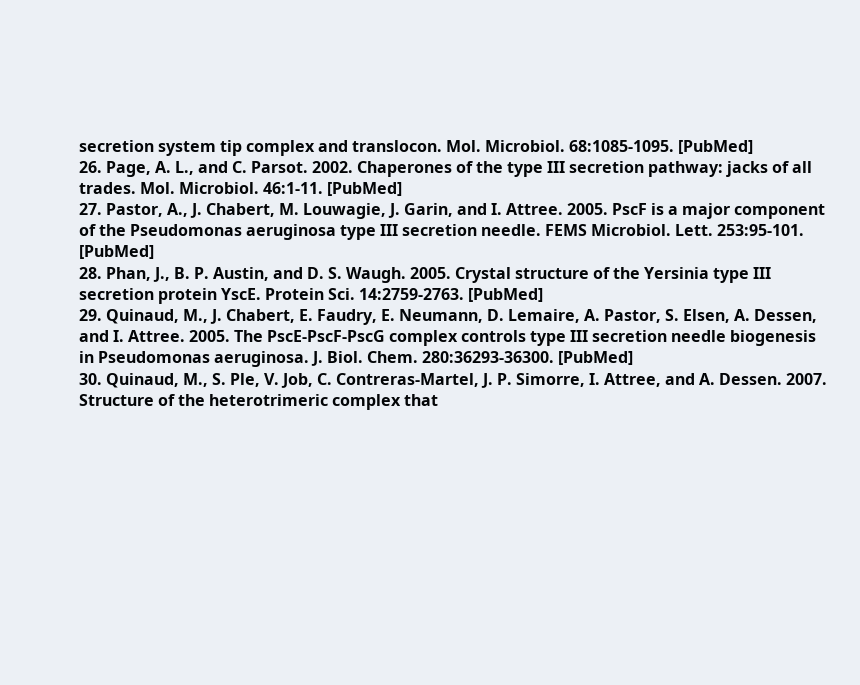secretion system tip complex and translocon. Mol. Microbiol. 68:1085-1095. [PubMed]
26. Page, A. L., and C. Parsot. 2002. Chaperones of the type III secretion pathway: jacks of all trades. Mol. Microbiol. 46:1-11. [PubMed]
27. Pastor, A., J. Chabert, M. Louwagie, J. Garin, and I. Attree. 2005. PscF is a major component of the Pseudomonas aeruginosa type III secretion needle. FEMS Microbiol. Lett. 253:95-101. [PubMed]
28. Phan, J., B. P. Austin, and D. S. Waugh. 2005. Crystal structure of the Yersinia type III secretion protein YscE. Protein Sci. 14:2759-2763. [PubMed]
29. Quinaud, M., J. Chabert, E. Faudry, E. Neumann, D. Lemaire, A. Pastor, S. Elsen, A. Dessen, and I. Attree. 2005. The PscE-PscF-PscG complex controls type III secretion needle biogenesis in Pseudomonas aeruginosa. J. Biol. Chem. 280:36293-36300. [PubMed]
30. Quinaud, M., S. Ple, V. Job, C. Contreras-Martel, J. P. Simorre, I. Attree, and A. Dessen. 2007. Structure of the heterotrimeric complex that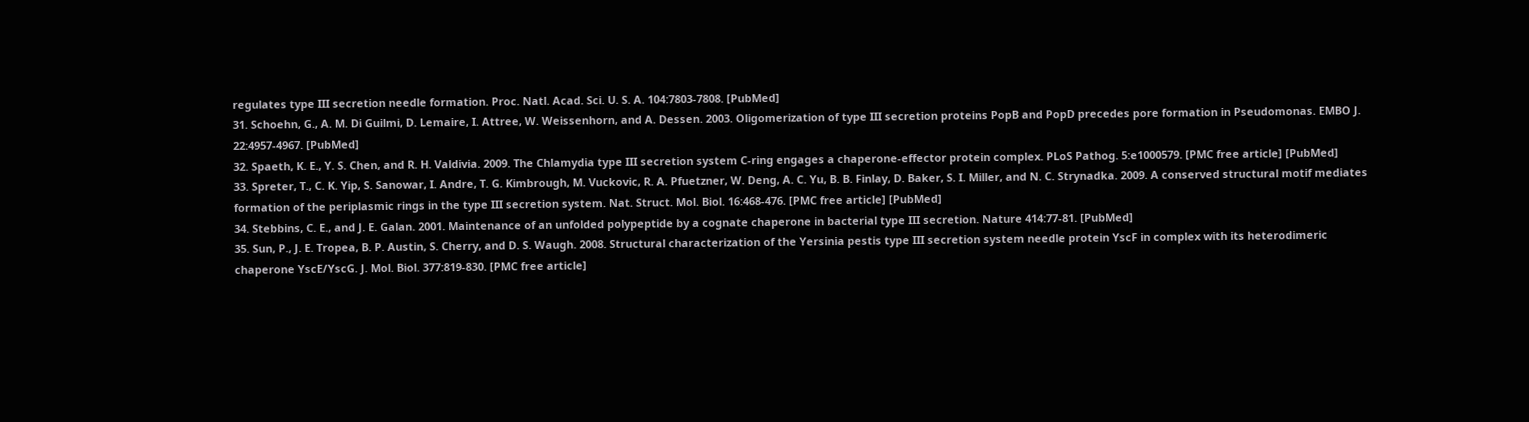regulates type III secretion needle formation. Proc. Natl. Acad. Sci. U. S. A. 104:7803-7808. [PubMed]
31. Schoehn, G., A. M. Di Guilmi, D. Lemaire, I. Attree, W. Weissenhorn, and A. Dessen. 2003. Oligomerization of type III secretion proteins PopB and PopD precedes pore formation in Pseudomonas. EMBO J. 22:4957-4967. [PubMed]
32. Spaeth, K. E., Y. S. Chen, and R. H. Valdivia. 2009. The Chlamydia type III secretion system C-ring engages a chaperone-effector protein complex. PLoS Pathog. 5:e1000579. [PMC free article] [PubMed]
33. Spreter, T., C. K. Yip, S. Sanowar, I. Andre, T. G. Kimbrough, M. Vuckovic, R. A. Pfuetzner, W. Deng, A. C. Yu, B. B. Finlay, D. Baker, S. I. Miller, and N. C. Strynadka. 2009. A conserved structural motif mediates formation of the periplasmic rings in the type III secretion system. Nat. Struct. Mol. Biol. 16:468-476. [PMC free article] [PubMed]
34. Stebbins, C. E., and J. E. Galan. 2001. Maintenance of an unfolded polypeptide by a cognate chaperone in bacterial type III secretion. Nature 414:77-81. [PubMed]
35. Sun, P., J. E. Tropea, B. P. Austin, S. Cherry, and D. S. Waugh. 2008. Structural characterization of the Yersinia pestis type III secretion system needle protein YscF in complex with its heterodimeric chaperone YscE/YscG. J. Mol. Biol. 377:819-830. [PMC free article]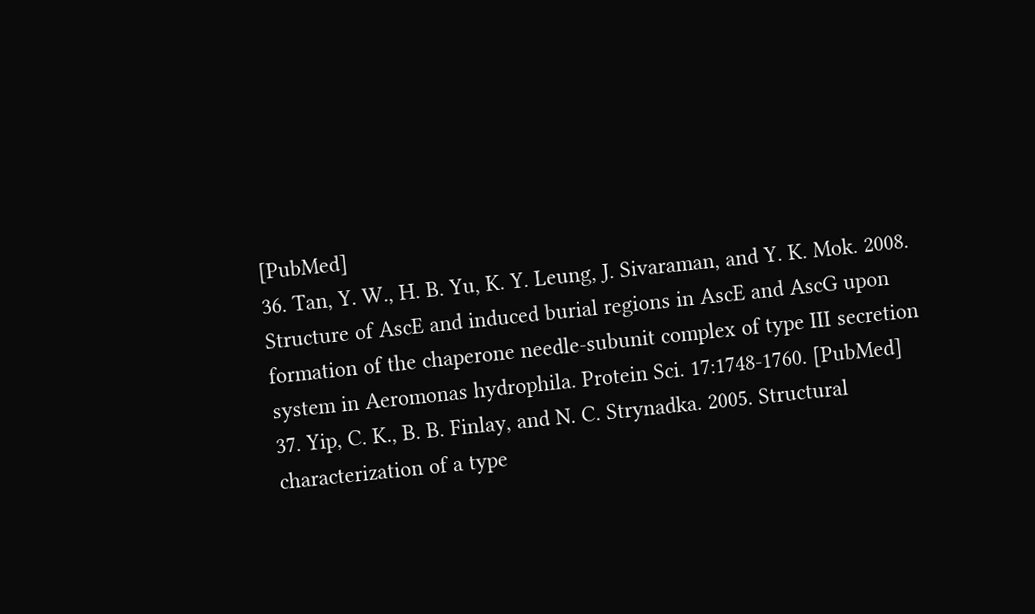[PubMed]
36. Tan, Y. W., H. B. Yu, K. Y. Leung, J. Sivaraman, and Y. K. Mok. 2008. Structure of AscE and induced burial regions in AscE and AscG upon formation of the chaperone needle-subunit complex of type III secretion system in Aeromonas hydrophila. Protein Sci. 17:1748-1760. [PubMed]
37. Yip, C. K., B. B. Finlay, and N. C. Strynadka. 2005. Structural characterization of a type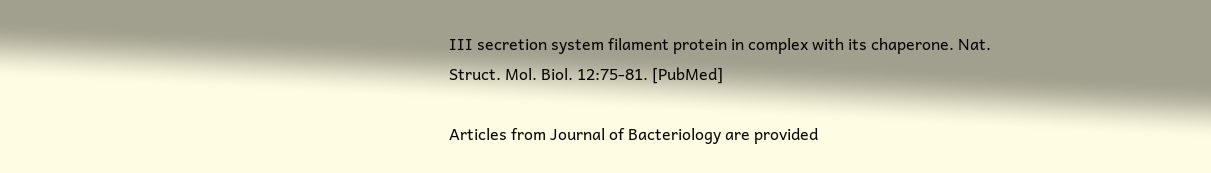III secretion system filament protein in complex with its chaperone. Nat. Struct. Mol. Biol. 12:75-81. [PubMed]

Articles from Journal of Bacteriology are provided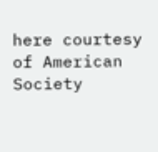here courtesy of American Society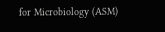for Microbiology (ASM)